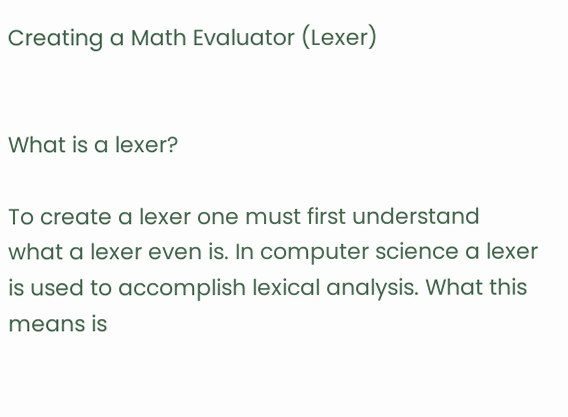Creating a Math Evaluator (Lexer)


What is a lexer?

To create a lexer one must first understand what a lexer even is. In computer science a lexer is used to accomplish lexical analysis. What this means is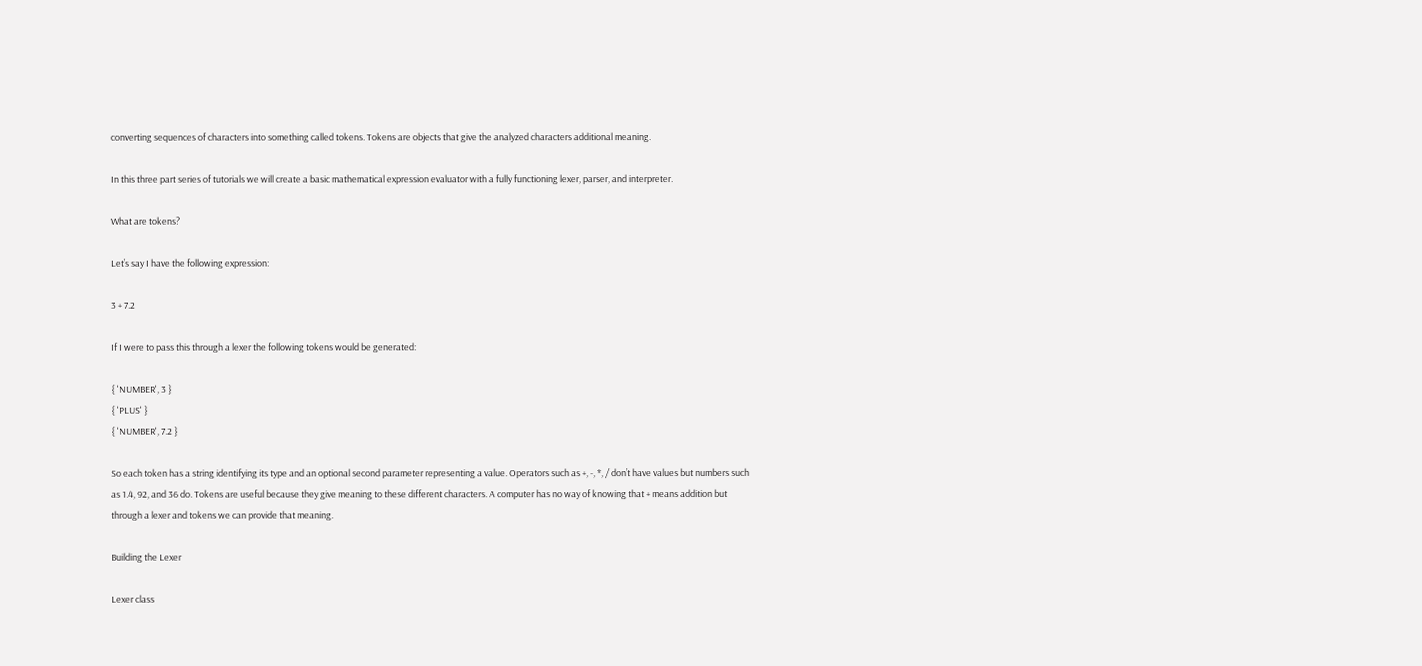converting sequences of characters into something called tokens. Tokens are objects that give the analyzed characters additional meaning.

In this three part series of tutorials we will create a basic mathematical expression evaluator with a fully functioning lexer, parser, and interpreter.

What are tokens?

Let’s say I have the following expression:

3 + 7.2

If I were to pass this through a lexer the following tokens would be generated:

{ 'NUMBER', 3 }
{ 'PLUS' }
{ 'NUMBER', 7.2 }

So each token has a string identifying its type and an optional second parameter representing a value. Operators such as +, -, *, / don’t have values but numbers such as 1.4, 92, and 36 do. Tokens are useful because they give meaning to these different characters. A computer has no way of knowing that + means addition but through a lexer and tokens we can provide that meaning.

Building the Lexer

Lexer class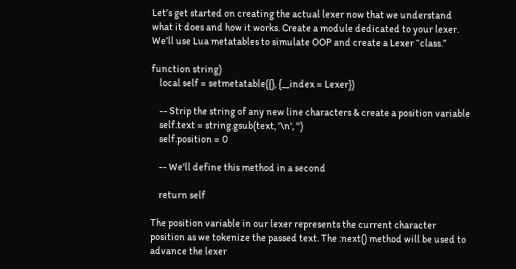Let’s get started on creating the actual lexer now that we understand what it does and how it works. Create a module dedicated to your lexer. We’ll use Lua metatables to simulate OOP and create a Lexer “class.”

function string)
    local self = setmetatable({}, {__index = Lexer})

    -- Strip the string of any new line characters & create a position variable
    self.text = string.gsub(text, '\n', '')
    self.position = 0

    -- We'll define this method in a second

    return self

The position variable in our lexer represents the current character position as we tokenize the passed text. The :next() method will be used to advance the lexer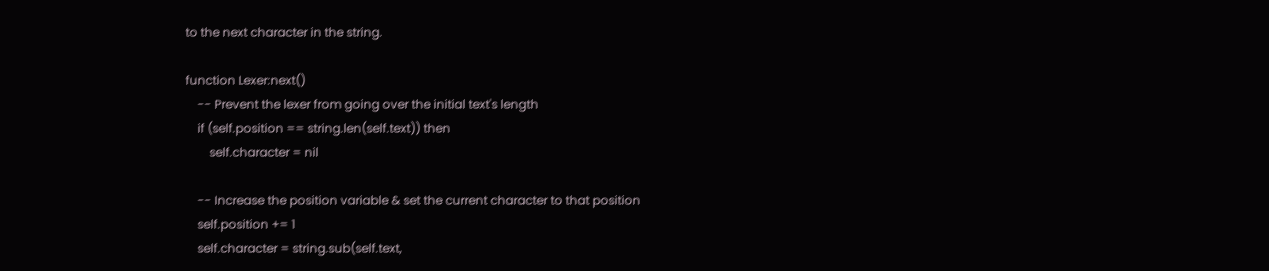to the next character in the string.

function Lexer:next()
    -- Prevent the lexer from going over the initial text's length
    if (self.position == string.len(self.text)) then
        self.character = nil

    -- Increase the position variable & set the current character to that position
    self.position += 1
    self.character = string.sub(self.text,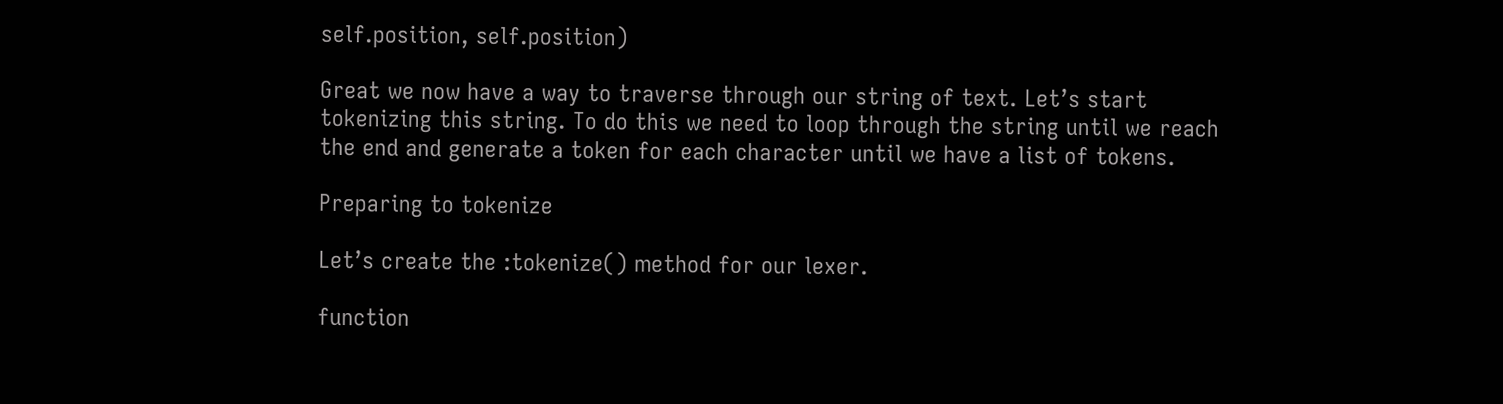self.position, self.position)

Great we now have a way to traverse through our string of text. Let’s start tokenizing this string. To do this we need to loop through the string until we reach the end and generate a token for each character until we have a list of tokens.

Preparing to tokenize

Let’s create the :tokenize() method for our lexer.

function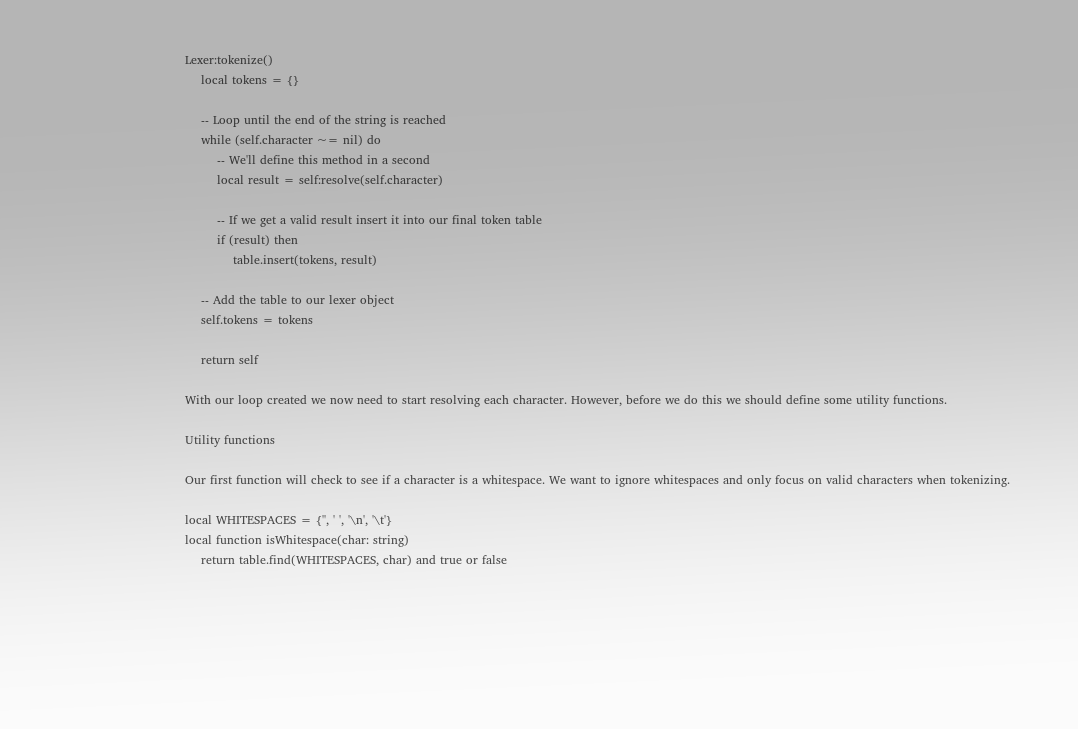Lexer:tokenize()
    local tokens = {}

    -- Loop until the end of the string is reached
    while (self.character ~= nil) do
        -- We'll define this method in a second
        local result = self:resolve(self.character)

        -- If we get a valid result insert it into our final token table
        if (result) then
            table.insert(tokens, result)

    -- Add the table to our lexer object
    self.tokens = tokens

    return self

With our loop created we now need to start resolving each character. However, before we do this we should define some utility functions.

Utility functions

Our first function will check to see if a character is a whitespace. We want to ignore whitespaces and only focus on valid characters when tokenizing.

local WHITESPACES = {'', ' ', '\n', '\t'}
local function isWhitespace(char: string)
    return table.find(WHITESPACES, char) and true or false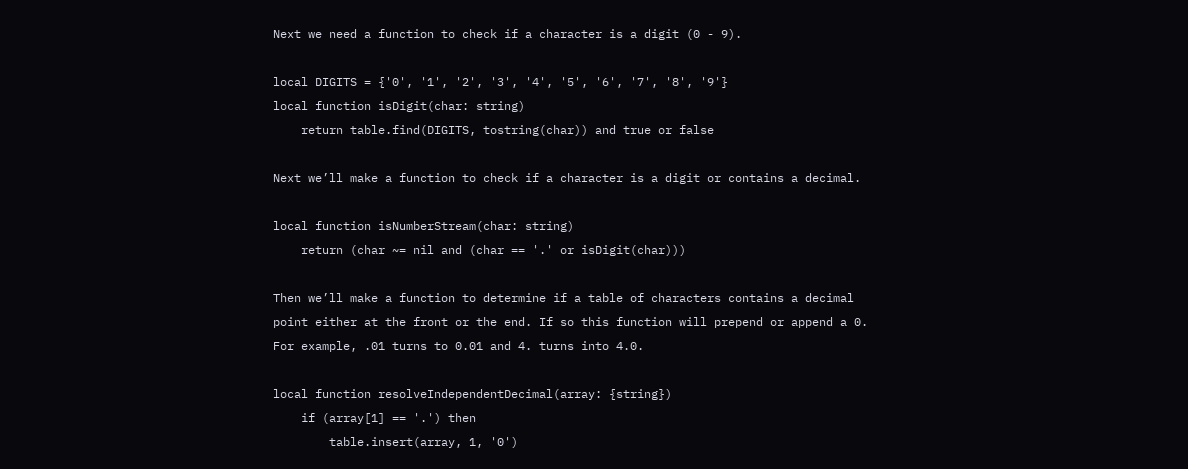Next we need a function to check if a character is a digit (0 - 9).

local DIGITS = {'0', '1', '2', '3', '4', '5', '6', '7', '8', '9'}
local function isDigit(char: string)
    return table.find(DIGITS, tostring(char)) and true or false

Next we’ll make a function to check if a character is a digit or contains a decimal.

local function isNumberStream(char: string)
    return (char ~= nil and (char == '.' or isDigit(char)))

Then we’ll make a function to determine if a table of characters contains a decimal point either at the front or the end. If so this function will prepend or append a 0. For example, .01 turns to 0.01 and 4. turns into 4.0.

local function resolveIndependentDecimal(array: {string})
    if (array[1] == '.') then
        table.insert(array, 1, '0')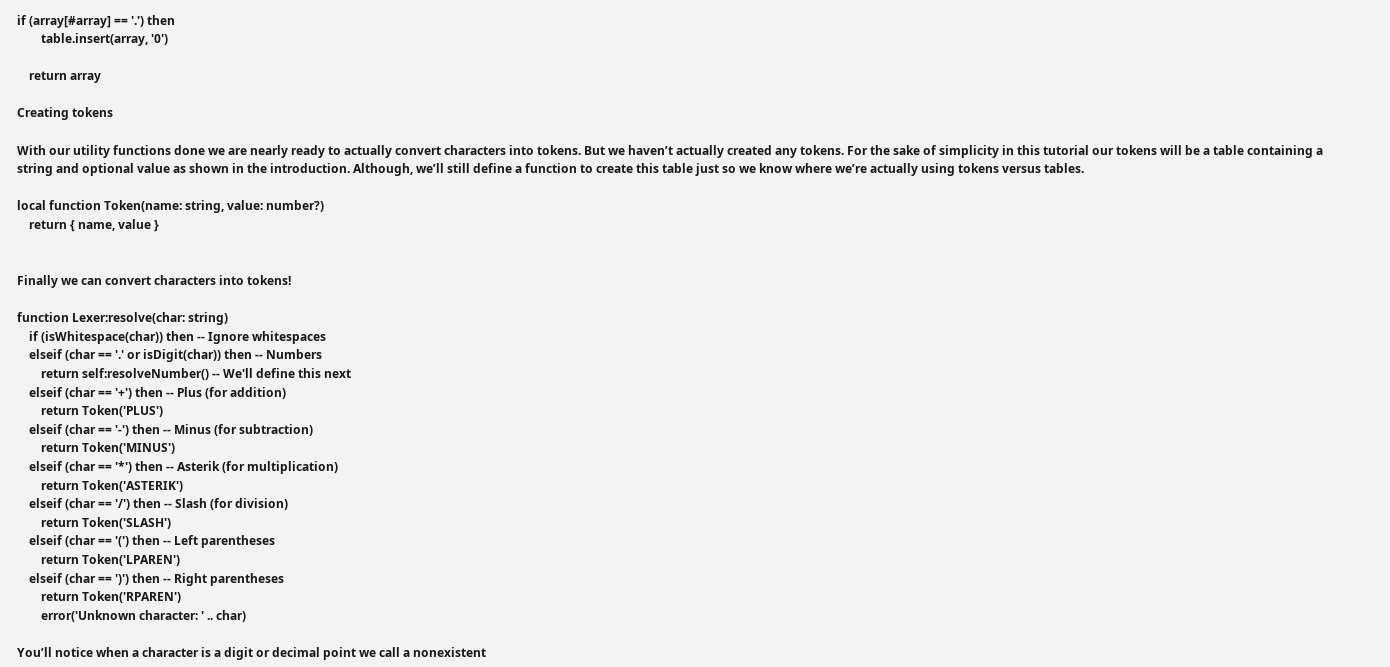if (array[#array] == '.') then
        table.insert(array, '0')

    return array

Creating tokens

With our utility functions done we are nearly ready to actually convert characters into tokens. But we haven’t actually created any tokens. For the sake of simplicity in this tutorial our tokens will be a table containing a string and optional value as shown in the introduction. Although, we’ll still define a function to create this table just so we know where we’re actually using tokens versus tables.

local function Token(name: string, value: number?)
    return { name, value }


Finally we can convert characters into tokens!

function Lexer:resolve(char: string)
    if (isWhitespace(char)) then -- Ignore whitespaces
    elseif (char == '.' or isDigit(char)) then -- Numbers
        return self:resolveNumber() -- We'll define this next
    elseif (char == '+') then -- Plus (for addition)
        return Token('PLUS')
    elseif (char == '-') then -- Minus (for subtraction)
        return Token('MINUS')
    elseif (char == '*') then -- Asterik (for multiplication)
        return Token('ASTERIK')
    elseif (char == '/') then -- Slash (for division)
        return Token('SLASH')
    elseif (char == '(') then -- Left parentheses
        return Token('LPAREN')
    elseif (char == ')') then -- Right parentheses
        return Token('RPAREN')
        error('Unknown character: ' .. char)

You’ll notice when a character is a digit or decimal point we call a nonexistent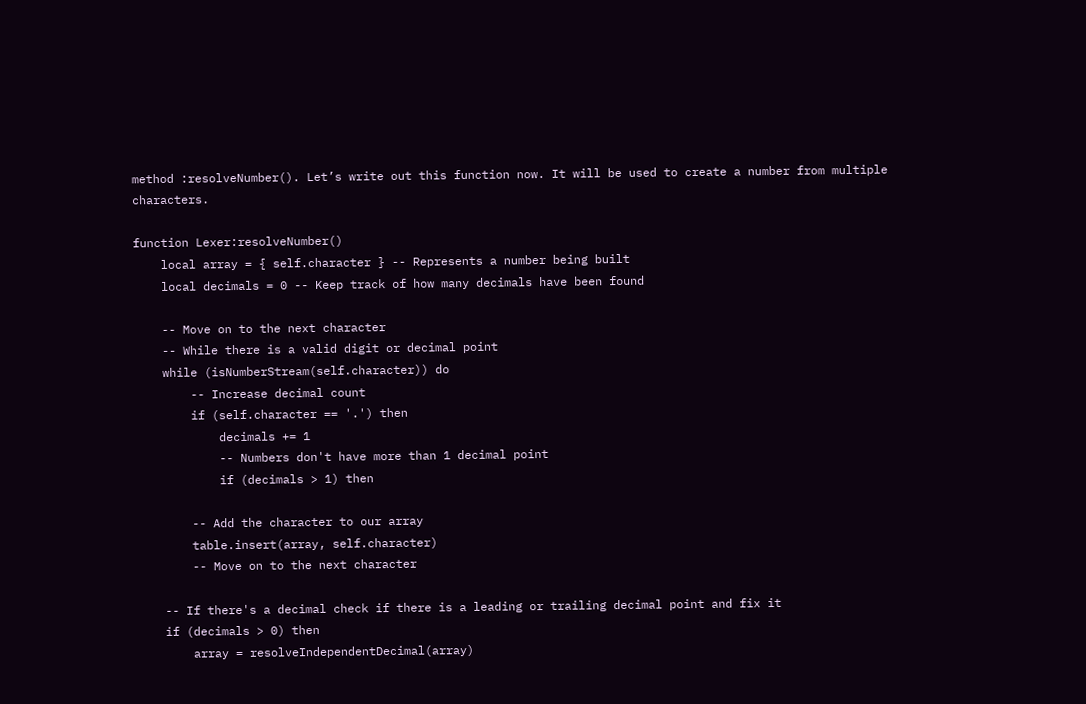method :resolveNumber(). Let’s write out this function now. It will be used to create a number from multiple characters.

function Lexer:resolveNumber()
    local array = { self.character } -- Represents a number being built
    local decimals = 0 -- Keep track of how many decimals have been found

    -- Move on to the next character
    -- While there is a valid digit or decimal point
    while (isNumberStream(self.character)) do
        -- Increase decimal count
        if (self.character == '.') then
            decimals += 1
            -- Numbers don't have more than 1 decimal point
            if (decimals > 1) then

        -- Add the character to our array
        table.insert(array, self.character)
        -- Move on to the next character

    -- If there's a decimal check if there is a leading or trailing decimal point and fix it
    if (decimals > 0) then
        array = resolveIndependentDecimal(array)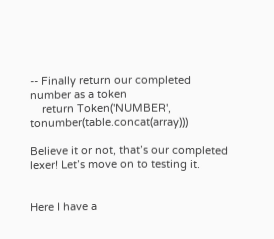-- Finally return our completed number as a token
    return Token('NUMBER', tonumber(table.concat(array)))

Believe it or not, that’s our completed lexer! Let’s move on to testing it.


Here I have a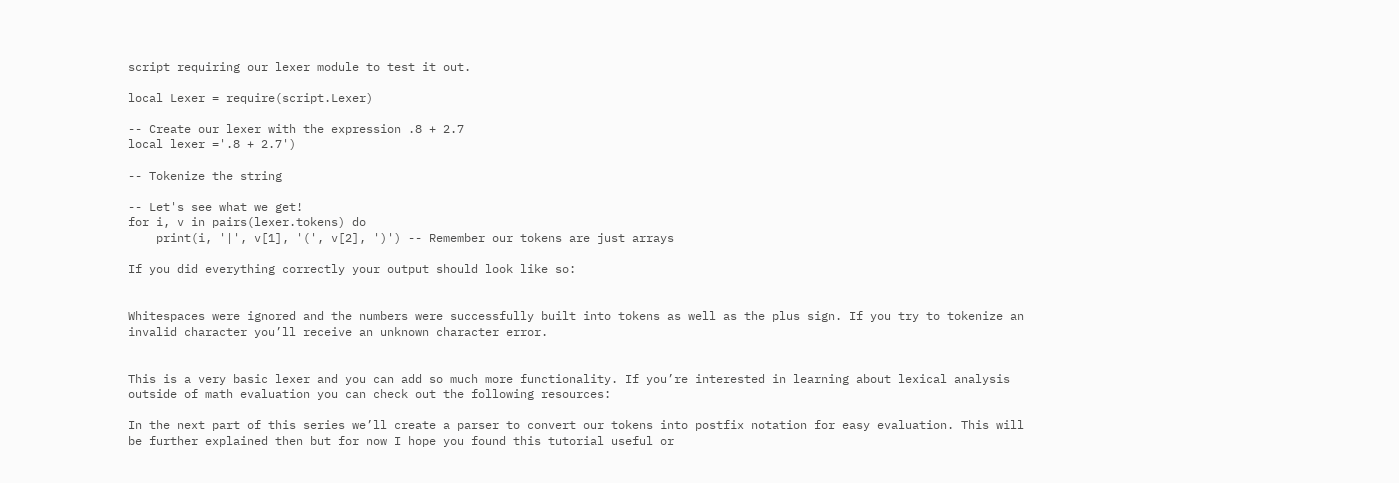script requiring our lexer module to test it out.

local Lexer = require(script.Lexer)

-- Create our lexer with the expression .8 + 2.7
local lexer ='.8 + 2.7')

-- Tokenize the string

-- Let's see what we get!
for i, v in pairs(lexer.tokens) do
    print(i, '|', v[1], '(', v[2], ')') -- Remember our tokens are just arrays

If you did everything correctly your output should look like so:


Whitespaces were ignored and the numbers were successfully built into tokens as well as the plus sign. If you try to tokenize an invalid character you’ll receive an unknown character error.


This is a very basic lexer and you can add so much more functionality. If you’re interested in learning about lexical analysis outside of math evaluation you can check out the following resources:

In the next part of this series we’ll create a parser to convert our tokens into postfix notation for easy evaluation. This will be further explained then but for now I hope you found this tutorial useful or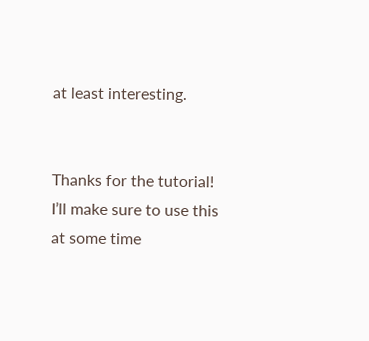at least interesting.


Thanks for the tutorial! I’ll make sure to use this at some time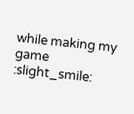while making my game :slight_smile: